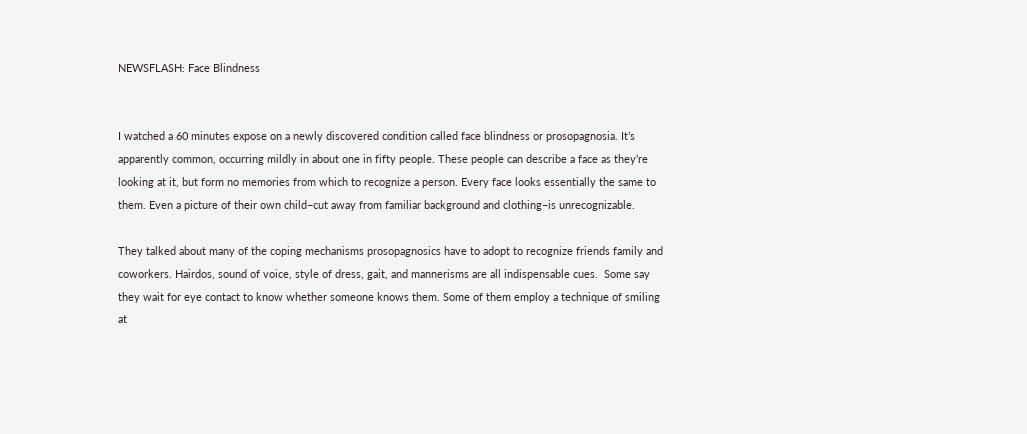NEWSFLASH: Face Blindness


I watched a 60 minutes expose on a newly discovered condition called face blindness or prosopagnosia. It’s apparently common, occurring mildly in about one in fifty people. These people can describe a face as they’re looking at it, but form no memories from which to recognize a person. Every face looks essentially the same to them. Even a picture of their own child–cut away from familiar background and clothing–is unrecognizable.

They talked about many of the coping mechanisms prosopagnosics have to adopt to recognize friends family and coworkers. Hairdos, sound of voice, style of dress, gait, and mannerisms are all indispensable cues.  Some say they wait for eye contact to know whether someone knows them. Some of them employ a technique of smiling at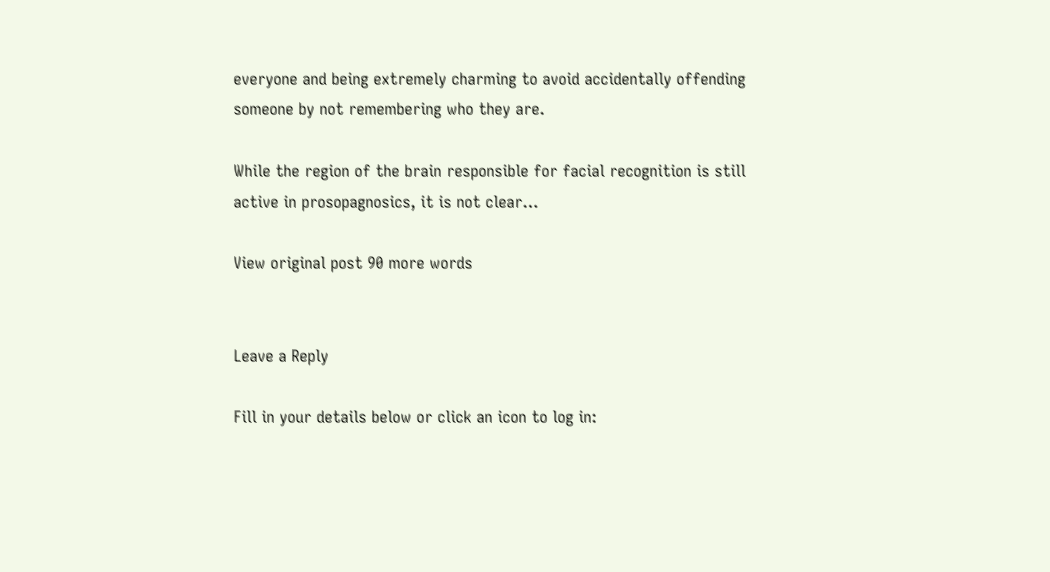everyone and being extremely charming to avoid accidentally offending someone by not remembering who they are.

While the region of the brain responsible for facial recognition is still active in prosopagnosics, it is not clear…

View original post 90 more words


Leave a Reply

Fill in your details below or click an icon to log in: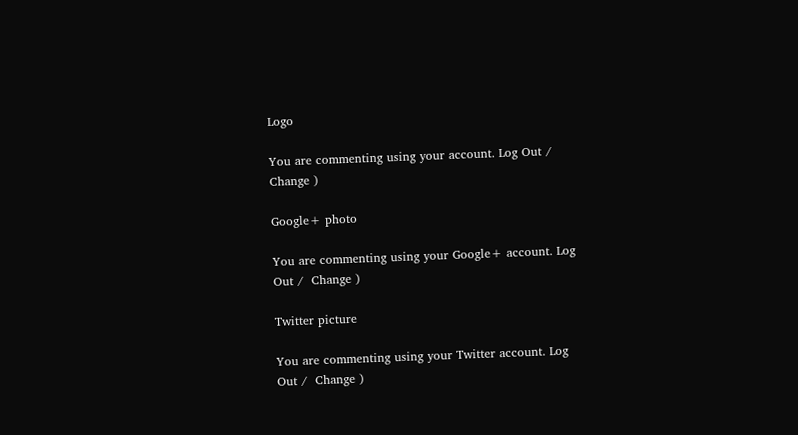Logo

You are commenting using your account. Log Out /  Change )

Google+ photo

You are commenting using your Google+ account. Log Out /  Change )

Twitter picture

You are commenting using your Twitter account. Log Out /  Change )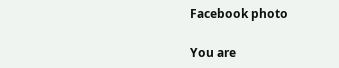Facebook photo

You are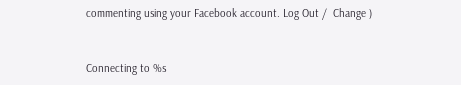commenting using your Facebook account. Log Out /  Change )


Connecting to %s